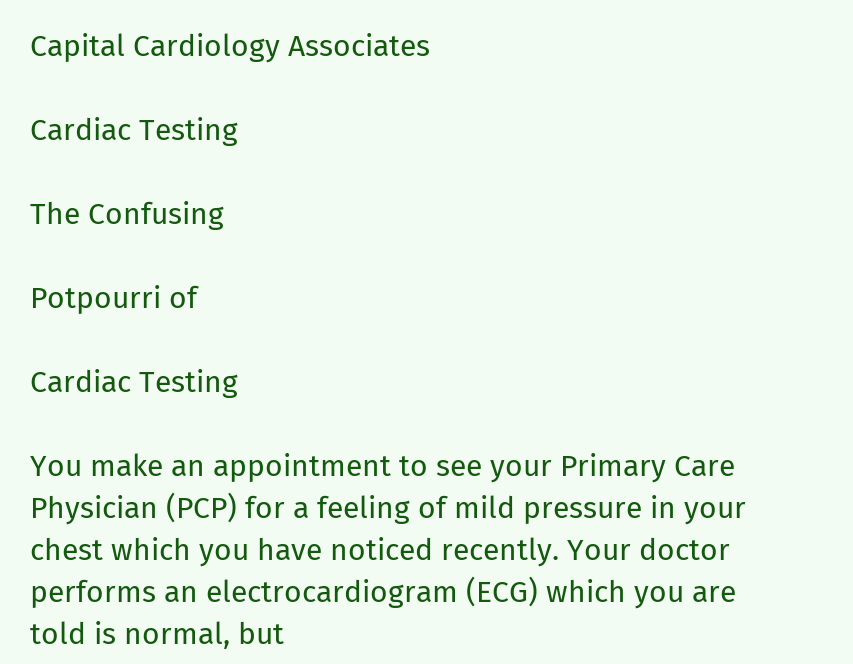Capital Cardiology Associates

Cardiac Testing

The Confusing

Potpourri of

Cardiac Testing

You make an appointment to see your Primary Care Physician (PCP) for a feeling of mild pressure in your chest which you have noticed recently. Your doctor performs an electrocardiogram (ECG) which you are told is normal, but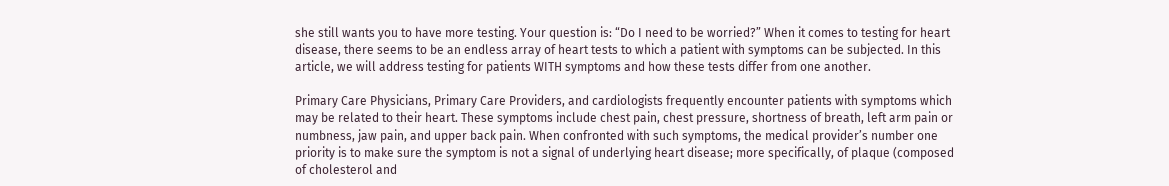she still wants you to have more testing. Your question is: “Do I need to be worried?” When it comes to testing for heart disease, there seems to be an endless array of heart tests to which a patient with symptoms can be subjected. In this article, we will address testing for patients WITH symptoms and how these tests differ from one another.

Primary Care Physicians, Primary Care Providers, and cardiologists frequently encounter patients with symptoms which may be related to their heart. These symptoms include chest pain, chest pressure, shortness of breath, left arm pain or numbness, jaw pain, and upper back pain. When confronted with such symptoms, the medical provider’s number one priority is to make sure the symptom is not a signal of underlying heart disease; more specifically, of plaque (composed of cholesterol and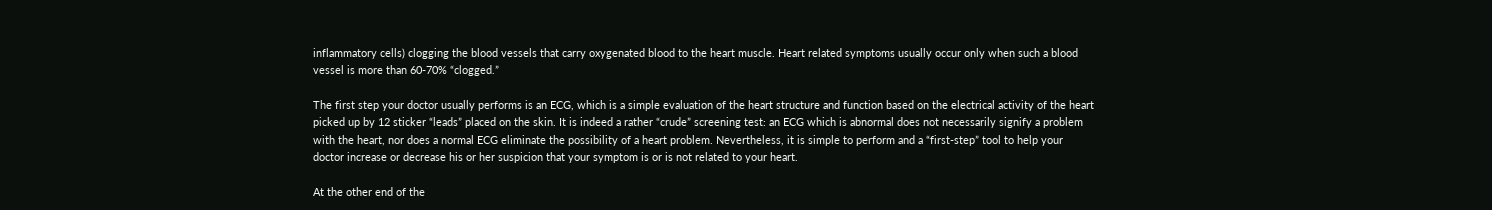inflammatory cells) clogging the blood vessels that carry oxygenated blood to the heart muscle. Heart related symptoms usually occur only when such a blood vessel is more than 60-70% “clogged.”

The first step your doctor usually performs is an ECG, which is a simple evaluation of the heart structure and function based on the electrical activity of the heart picked up by 12 sticker “leads” placed on the skin. It is indeed a rather “crude” screening test: an ECG which is abnormal does not necessarily signify a problem with the heart, nor does a normal ECG eliminate the possibility of a heart problem. Nevertheless, it is simple to perform and a “first-step” tool to help your doctor increase or decrease his or her suspicion that your symptom is or is not related to your heart.

At the other end of the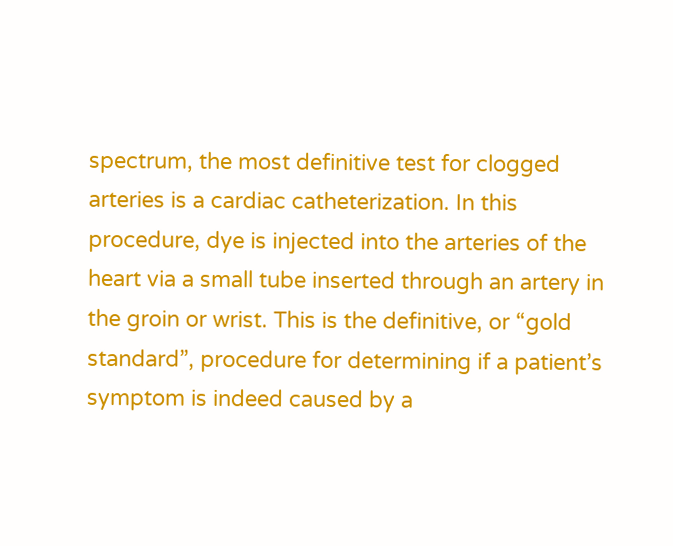spectrum, the most definitive test for clogged arteries is a cardiac catheterization. In this procedure, dye is injected into the arteries of the heart via a small tube inserted through an artery in the groin or wrist. This is the definitive, or “gold standard”, procedure for determining if a patient’s symptom is indeed caused by a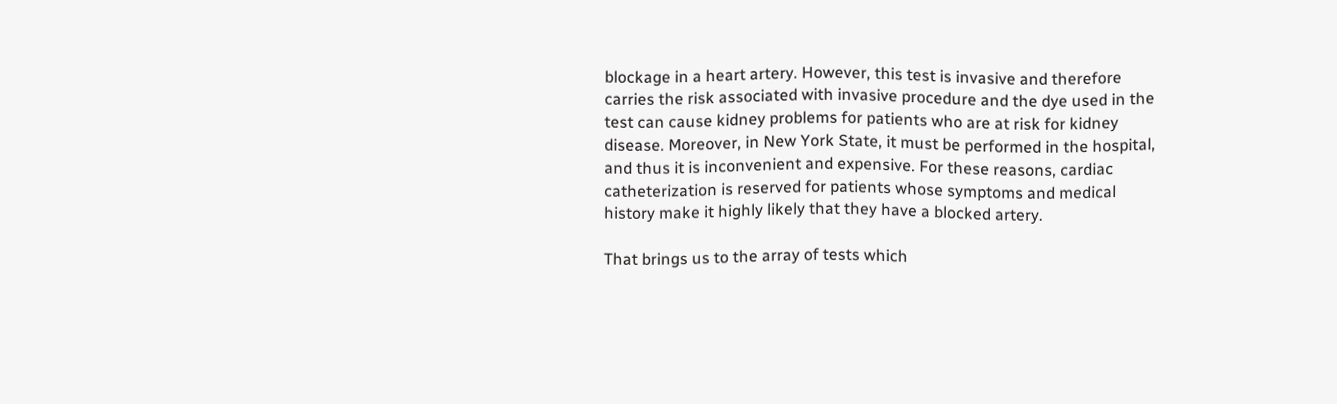blockage in a heart artery. However, this test is invasive and therefore carries the risk associated with invasive procedure and the dye used in the test can cause kidney problems for patients who are at risk for kidney disease. Moreover, in New York State, it must be performed in the hospital, and thus it is inconvenient and expensive. For these reasons, cardiac catheterization is reserved for patients whose symptoms and medical history make it highly likely that they have a blocked artery.

That brings us to the array of tests which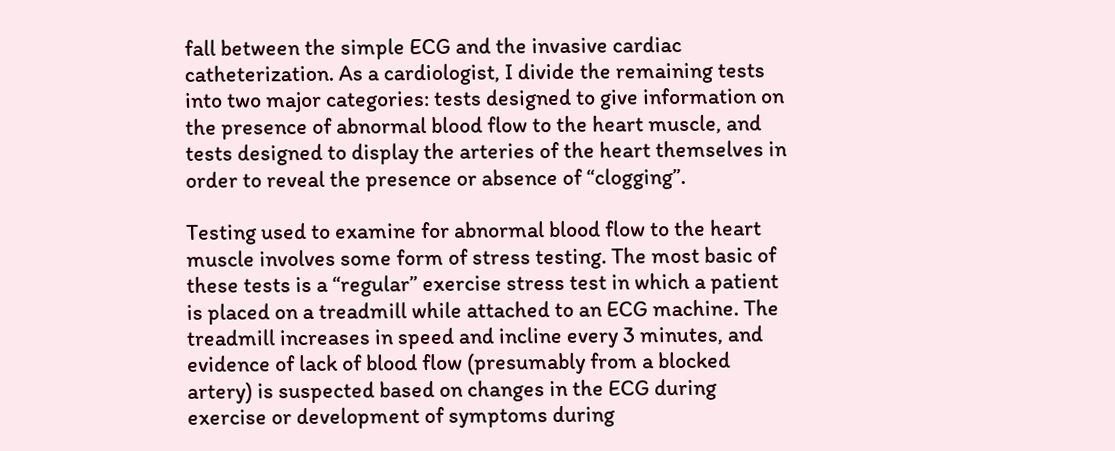fall between the simple ECG and the invasive cardiac catheterization. As a cardiologist, I divide the remaining tests into two major categories: tests designed to give information on the presence of abnormal blood flow to the heart muscle, and tests designed to display the arteries of the heart themselves in order to reveal the presence or absence of “clogging”.

Testing used to examine for abnormal blood flow to the heart muscle involves some form of stress testing. The most basic of these tests is a “regular” exercise stress test in which a patient is placed on a treadmill while attached to an ECG machine. The treadmill increases in speed and incline every 3 minutes, and evidence of lack of blood flow (presumably from a blocked artery) is suspected based on changes in the ECG during exercise or development of symptoms during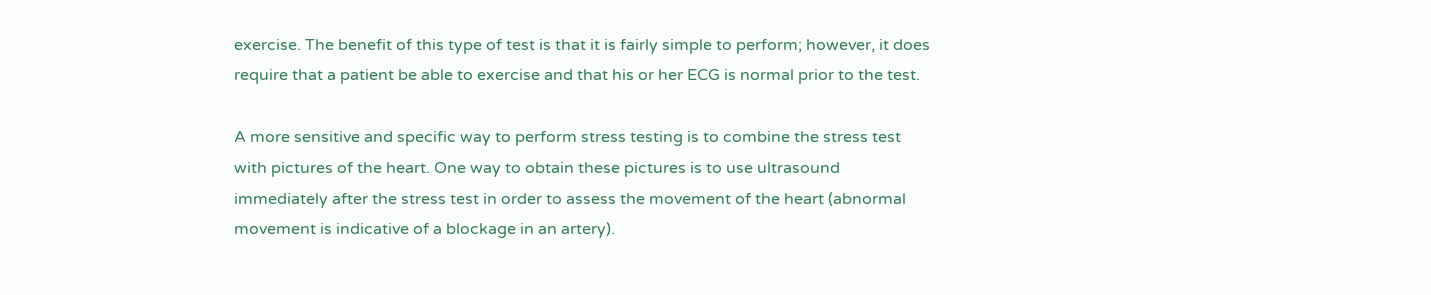exercise. The benefit of this type of test is that it is fairly simple to perform; however, it does require that a patient be able to exercise and that his or her ECG is normal prior to the test.

A more sensitive and specific way to perform stress testing is to combine the stress test with pictures of the heart. One way to obtain these pictures is to use ultrasound immediately after the stress test in order to assess the movement of the heart (abnormal movement is indicative of a blockage in an artery).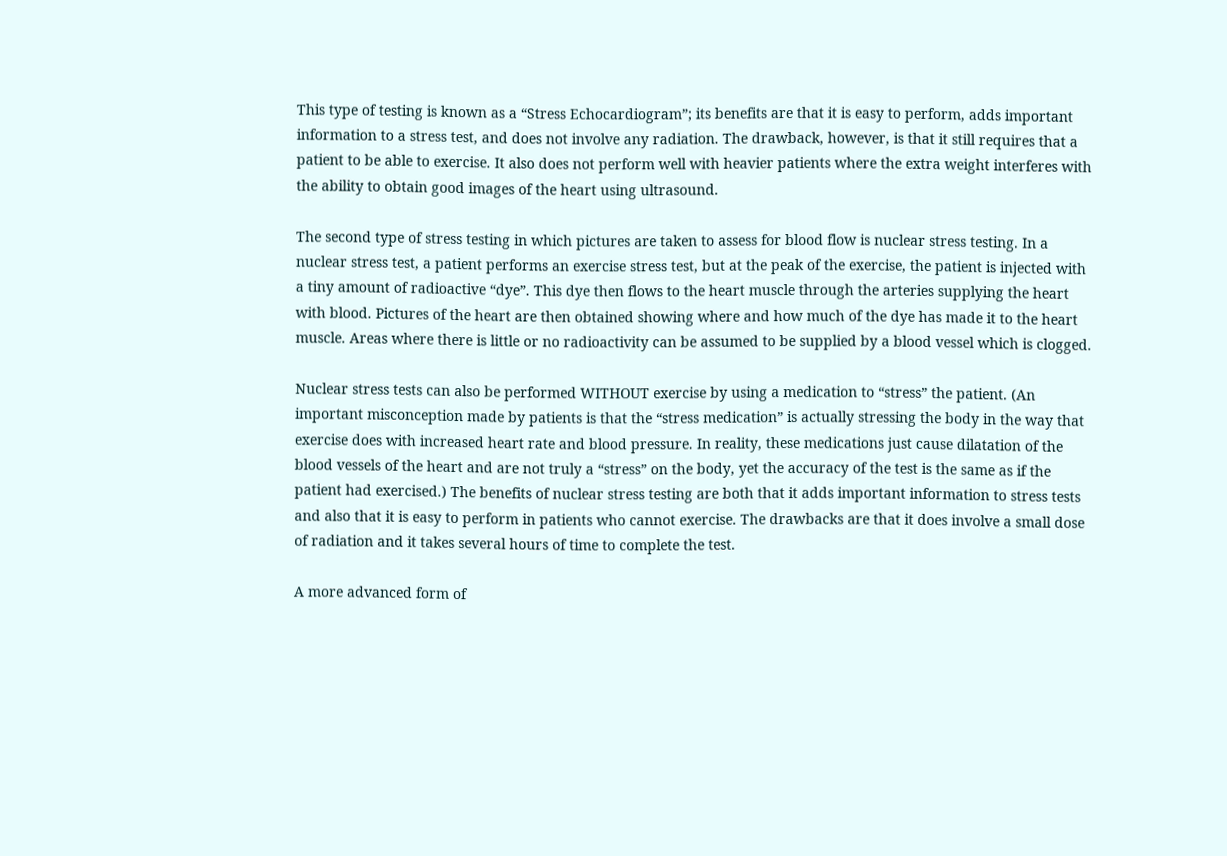This type of testing is known as a “Stress Echocardiogram”; its benefits are that it is easy to perform, adds important information to a stress test, and does not involve any radiation. The drawback, however, is that it still requires that a patient to be able to exercise. It also does not perform well with heavier patients where the extra weight interferes with the ability to obtain good images of the heart using ultrasound.

The second type of stress testing in which pictures are taken to assess for blood flow is nuclear stress testing. In a nuclear stress test, a patient performs an exercise stress test, but at the peak of the exercise, the patient is injected with a tiny amount of radioactive “dye”. This dye then flows to the heart muscle through the arteries supplying the heart with blood. Pictures of the heart are then obtained showing where and how much of the dye has made it to the heart muscle. Areas where there is little or no radioactivity can be assumed to be supplied by a blood vessel which is clogged.

Nuclear stress tests can also be performed WITHOUT exercise by using a medication to “stress” the patient. (An important misconception made by patients is that the “stress medication” is actually stressing the body in the way that exercise does with increased heart rate and blood pressure. In reality, these medications just cause dilatation of the blood vessels of the heart and are not truly a “stress” on the body, yet the accuracy of the test is the same as if the patient had exercised.) The benefits of nuclear stress testing are both that it adds important information to stress tests and also that it is easy to perform in patients who cannot exercise. The drawbacks are that it does involve a small dose of radiation and it takes several hours of time to complete the test.

A more advanced form of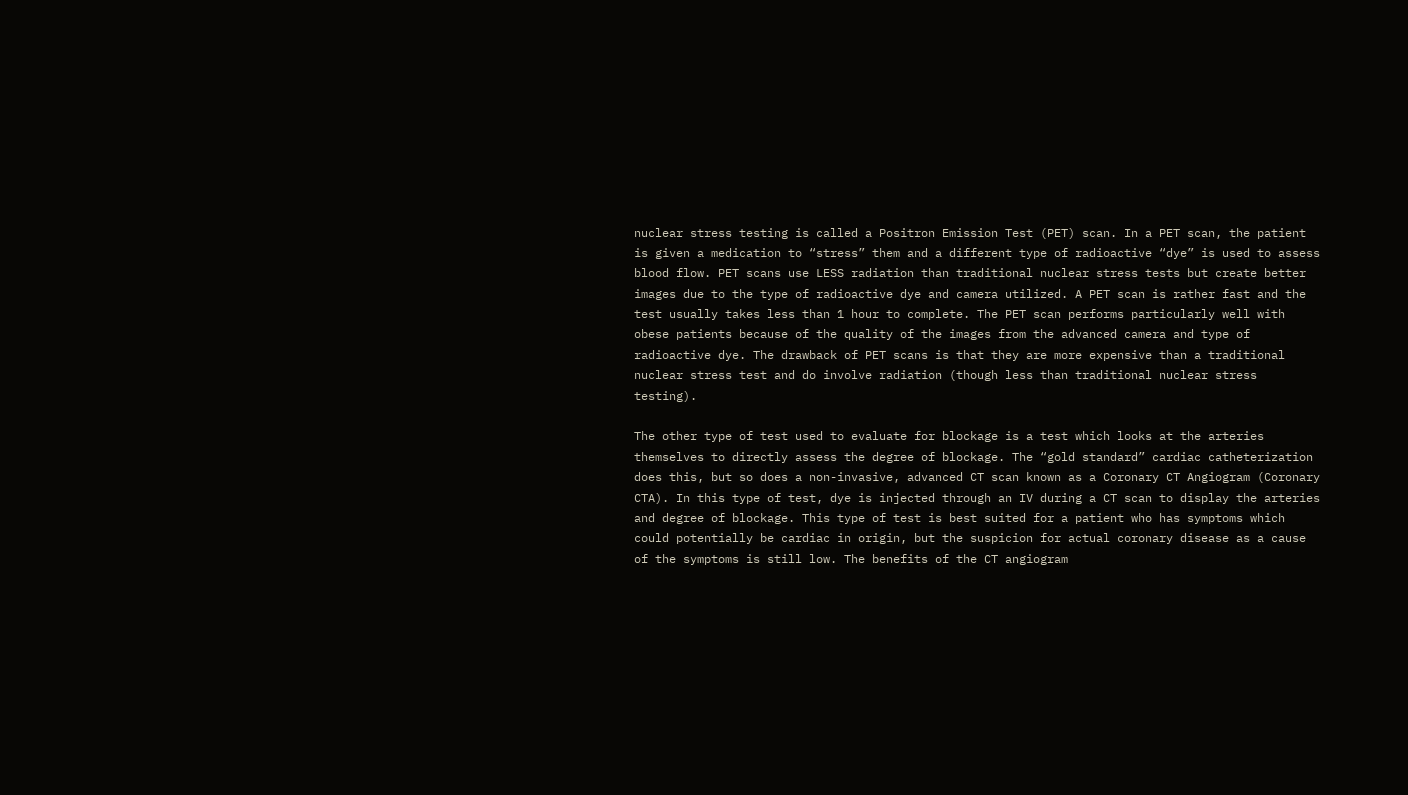nuclear stress testing is called a Positron Emission Test (PET) scan. In a PET scan, the patient is given a medication to “stress” them and a different type of radioactive “dye” is used to assess blood flow. PET scans use LESS radiation than traditional nuclear stress tests but create better images due to the type of radioactive dye and camera utilized. A PET scan is rather fast and the test usually takes less than 1 hour to complete. The PET scan performs particularly well with obese patients because of the quality of the images from the advanced camera and type of radioactive dye. The drawback of PET scans is that they are more expensive than a traditional nuclear stress test and do involve radiation (though less than traditional nuclear stress testing).

The other type of test used to evaluate for blockage is a test which looks at the arteries themselves to directly assess the degree of blockage. The “gold standard” cardiac catheterization does this, but so does a non-invasive, advanced CT scan known as a Coronary CT Angiogram (Coronary CTA). In this type of test, dye is injected through an IV during a CT scan to display the arteries and degree of blockage. This type of test is best suited for a patient who has symptoms which could potentially be cardiac in origin, but the suspicion for actual coronary disease as a cause of the symptoms is still low. The benefits of the CT angiogram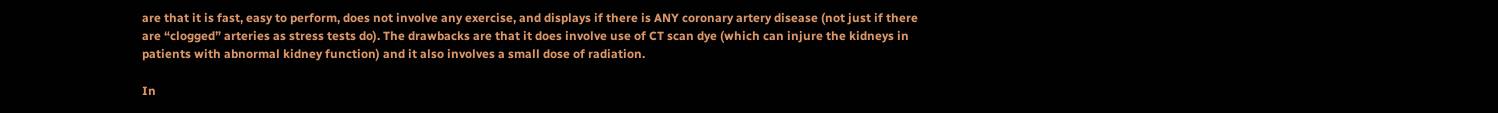are that it is fast, easy to perform, does not involve any exercise, and displays if there is ANY coronary artery disease (not just if there are “clogged” arteries as stress tests do). The drawbacks are that it does involve use of CT scan dye (which can injure the kidneys in patients with abnormal kidney function) and it also involves a small dose of radiation.

In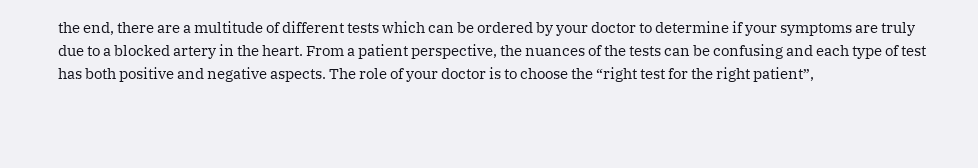the end, there are a multitude of different tests which can be ordered by your doctor to determine if your symptoms are truly due to a blocked artery in the heart. From a patient perspective, the nuances of the tests can be confusing and each type of test has both positive and negative aspects. The role of your doctor is to choose the “right test for the right patient”,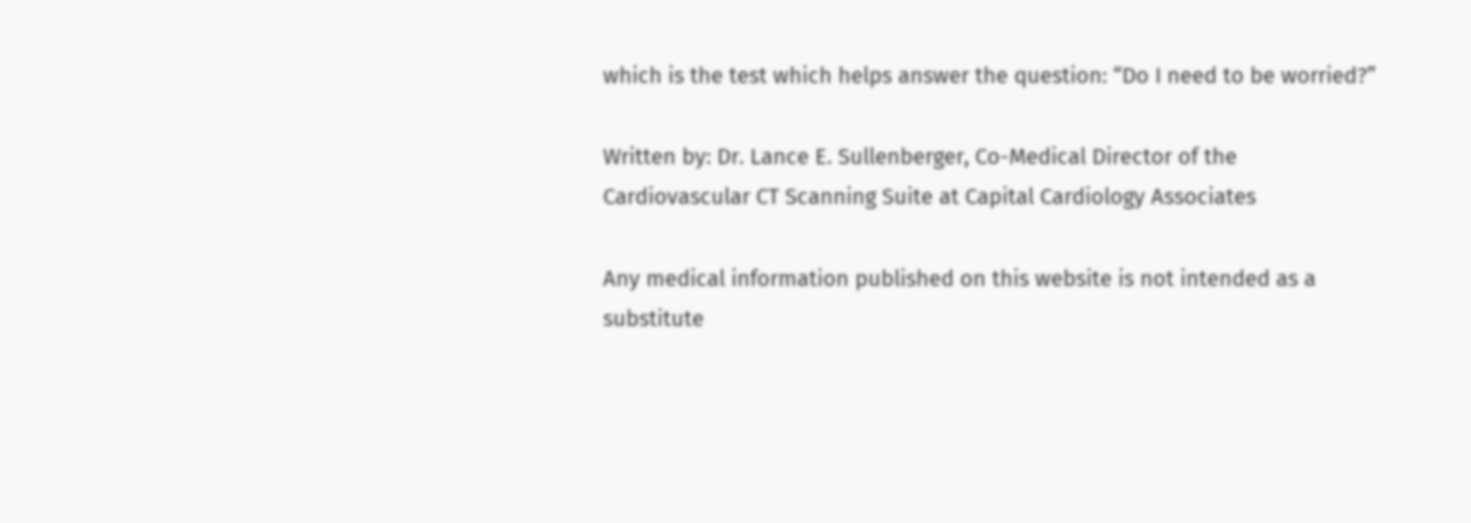which is the test which helps answer the question: “Do I need to be worried?”

Written by: Dr. Lance E. Sullenberger, Co-Medical Director of the Cardiovascular CT Scanning Suite at Capital Cardiology Associates

Any medical information published on this website is not intended as a substitute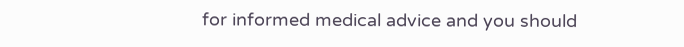for informed medical advice and you should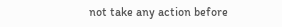not take any action before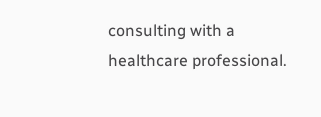consulting with a healthcare professional.